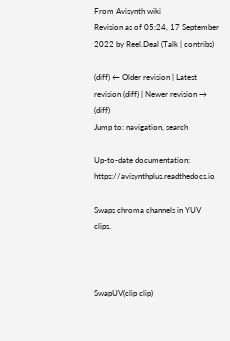From Avisynth wiki
Revision as of 05:24, 17 September 2022 by Reel.Deal (Talk | contribs)

(diff) ← Older revision | Latest revision (diff) | Newer revision → (diff)
Jump to: navigation, search

Up-to-date documentation: https://avisynthplus.readthedocs.io

Swaps chroma channels in YUV clips.



SwapUV(clip clip)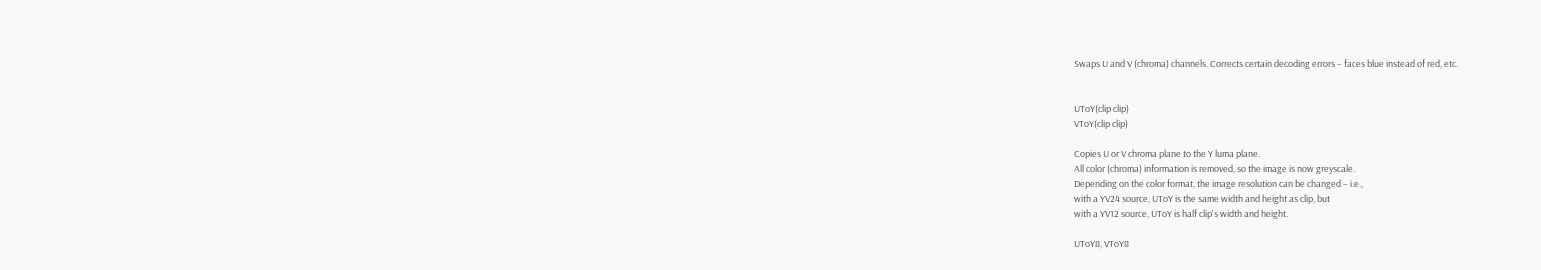Swaps U and V (chroma) channels. Corrects certain decoding errors – faces blue instead of red, etc.


UToY(clip clip)
VToY(clip clip)

Copies U or V chroma plane to the Y luma plane.
All color (chroma) information is removed, so the image is now greyscale.
Depending on the color format, the image resolution can be changed – i.e.,
with a YV24 source, UToY is the same width and height as clip, but
with a YV12 source, UToY is half clip's width and height.

UToY8, VToY8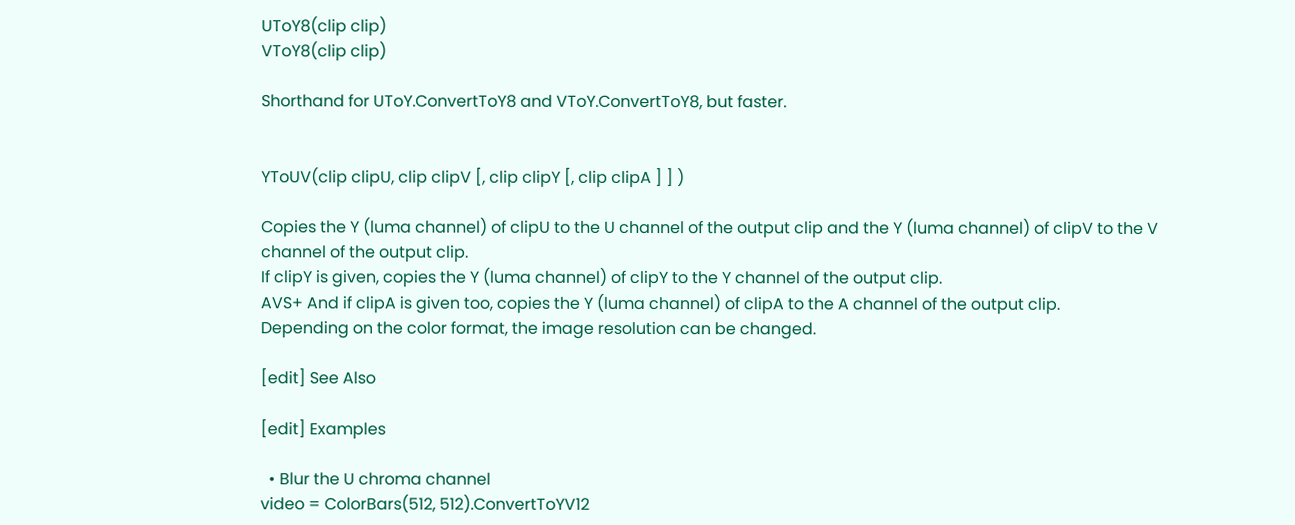UToY8(clip clip)
VToY8(clip clip)

Shorthand for UToY.ConvertToY8 and VToY.ConvertToY8, but faster.


YToUV(clip clipU, clip clipV [, clip clipY [, clip clipA ] ] )

Copies the Y (luma channel) of clipU to the U channel of the output clip and the Y (luma channel) of clipV to the V channel of the output clip.
If clipY is given, copies the Y (luma channel) of clipY to the Y channel of the output clip.
AVS+ And if clipA is given too, copies the Y (luma channel) of clipA to the A channel of the output clip.
Depending on the color format, the image resolution can be changed.

[edit] See Also

[edit] Examples

  • Blur the U chroma channel
video = ColorBars(512, 512).ConvertToYV12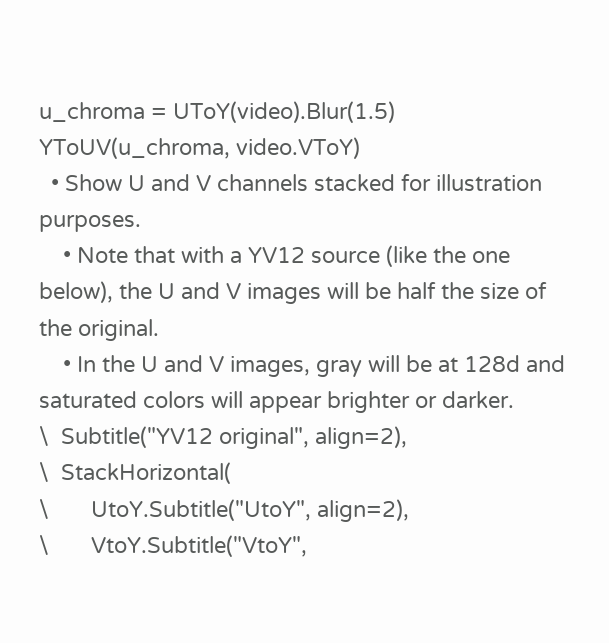u_chroma = UToY(video).Blur(1.5)
YToUV(u_chroma, video.VToY)
  • Show U and V channels stacked for illustration purposes.
    • Note that with a YV12 source (like the one below), the U and V images will be half the size of the original.
    • In the U and V images, gray will be at 128d and saturated colors will appear brighter or darker.
\  Subtitle("YV12 original", align=2),
\  StackHorizontal(
\       UtoY.Subtitle("UtoY", align=2),
\       VtoY.Subtitle("VtoY",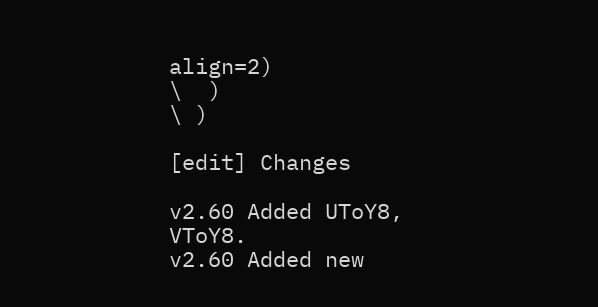align=2)
\  )
\ )

[edit] Changes

v2.60 Added UToY8, VToY8.
v2.60 Added new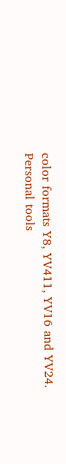color formats Y8, YV411, YV16 and YV24.
Personal tools